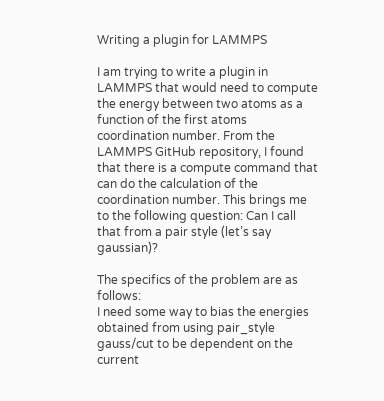Writing a plugin for LAMMPS

I am trying to write a plugin in LAMMPS that would need to compute the energy between two atoms as a function of the first atoms coordination number. From the LAMMPS GitHub repository, I found that there is a compute command that can do the calculation of the coordination number. This brings me to the following question: Can I call that from a pair style (let’s say gaussian)?

The specifics of the problem are as follows:
I need some way to bias the energies obtained from using pair_style gauss/cut to be dependent on the current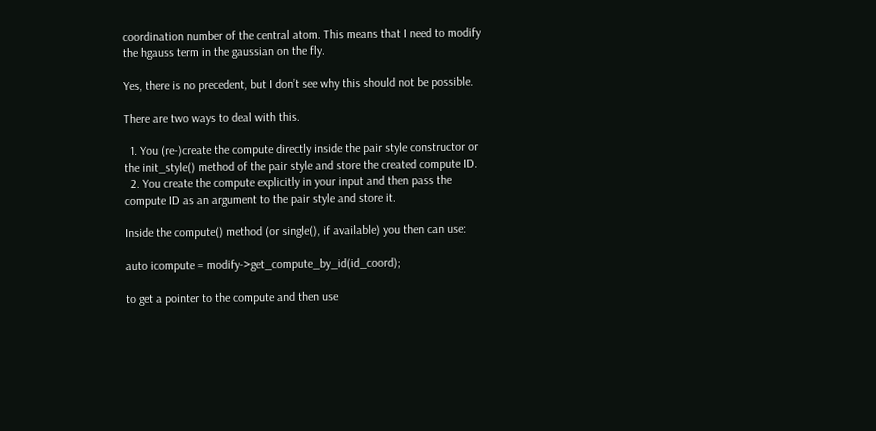coordination number of the central atom. This means that I need to modify the hgauss term in the gaussian on the fly.

Yes, there is no precedent, but I don’t see why this should not be possible.

There are two ways to deal with this.

  1. You (re-)create the compute directly inside the pair style constructor or the init_style() method of the pair style and store the created compute ID.
  2. You create the compute explicitly in your input and then pass the compute ID as an argument to the pair style and store it.

Inside the compute() method (or single(), if available) you then can use:

auto icompute = modify->get_compute_by_id(id_coord);

to get a pointer to the compute and then use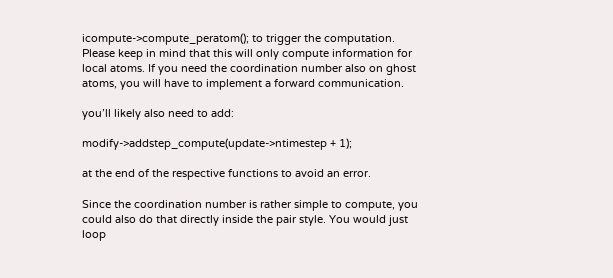icompute->compute_peratom(); to trigger the computation. Please keep in mind that this will only compute information for local atoms. If you need the coordination number also on ghost atoms, you will have to implement a forward communication.

you’ll likely also need to add:

modify->addstep_compute(update->ntimestep + 1);

at the end of the respective functions to avoid an error.

Since the coordination number is rather simple to compute, you could also do that directly inside the pair style. You would just loop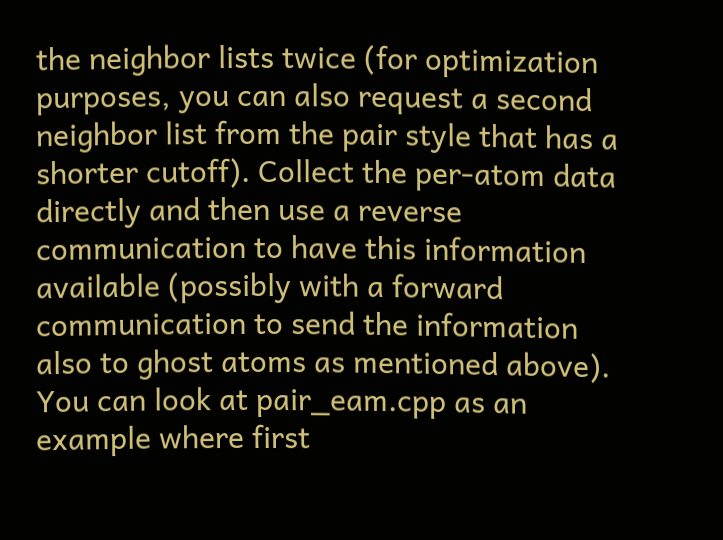the neighbor lists twice (for optimization purposes, you can also request a second neighbor list from the pair style that has a shorter cutoff). Collect the per-atom data directly and then use a reverse communication to have this information available (possibly with a forward communication to send the information also to ghost atoms as mentioned above). You can look at pair_eam.cpp as an example where first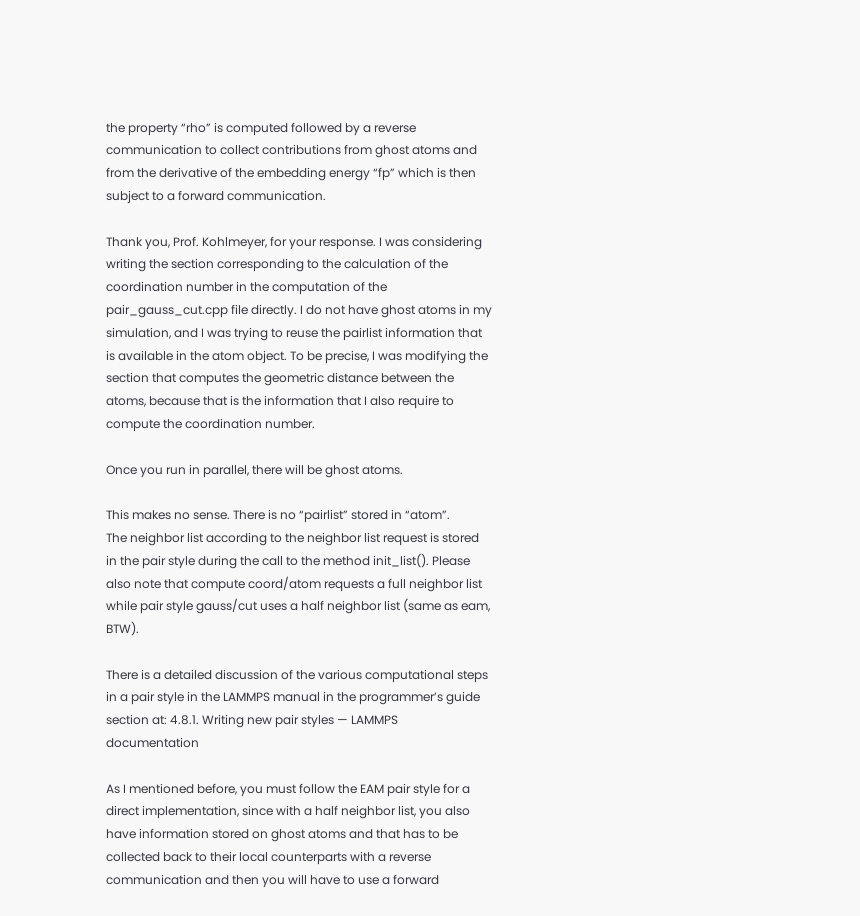the property “rho” is computed followed by a reverse communication to collect contributions from ghost atoms and from the derivative of the embedding energy “fp” which is then subject to a forward communication.

Thank you, Prof. Kohlmeyer, for your response. I was considering writing the section corresponding to the calculation of the coordination number in the computation of the pair_gauss_cut.cpp file directly. I do not have ghost atoms in my simulation, and I was trying to reuse the pairlist information that is available in the atom object. To be precise, I was modifying the section that computes the geometric distance between the atoms, because that is the information that I also require to compute the coordination number.

Once you run in parallel, there will be ghost atoms.

This makes no sense. There is no “pairlist” stored in “atom”.
The neighbor list according to the neighbor list request is stored in the pair style during the call to the method init_list(). Please also note that compute coord/atom requests a full neighbor list while pair style gauss/cut uses a half neighbor list (same as eam, BTW).

There is a detailed discussion of the various computational steps in a pair style in the LAMMPS manual in the programmer’s guide section at: 4.8.1. Writing new pair styles — LAMMPS documentation

As I mentioned before, you must follow the EAM pair style for a direct implementation, since with a half neighbor list, you also have information stored on ghost atoms and that has to be collected back to their local counterparts with a reverse communication and then you will have to use a forward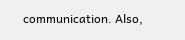communication. Also,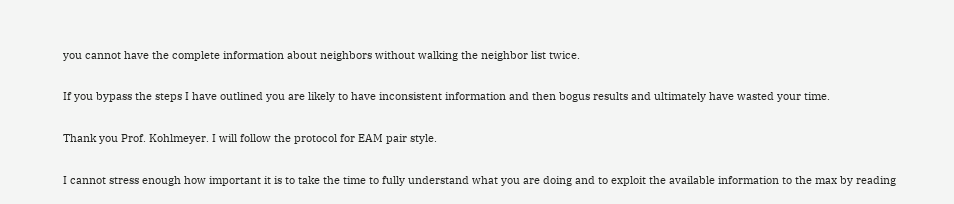you cannot have the complete information about neighbors without walking the neighbor list twice.

If you bypass the steps I have outlined you are likely to have inconsistent information and then bogus results and ultimately have wasted your time.

Thank you Prof. Kohlmeyer. I will follow the protocol for EAM pair style.

I cannot stress enough how important it is to take the time to fully understand what you are doing and to exploit the available information to the max by reading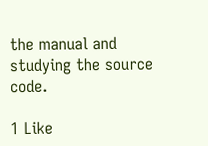the manual and studying the source code.

1 Like